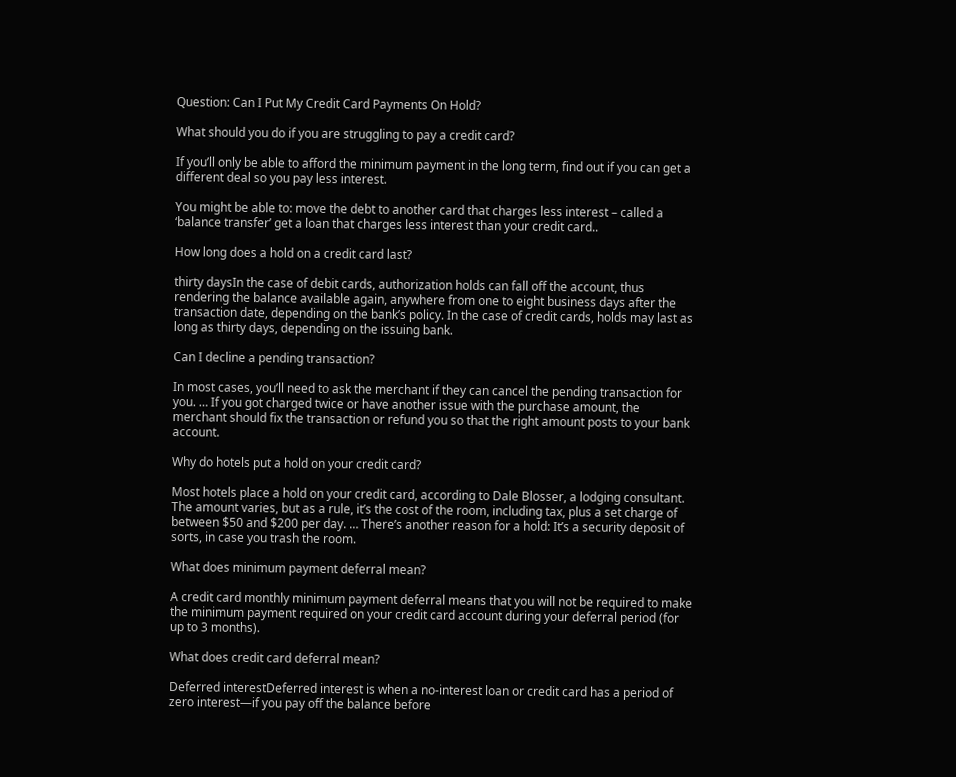Question: Can I Put My Credit Card Payments On Hold?

What should you do if you are struggling to pay a credit card?

If you’ll only be able to afford the minimum payment in the long term, find out if you can get a different deal so you pay less interest.

You might be able to: move the debt to another card that charges less interest – called a ‘balance transfer’ get a loan that charges less interest than your credit card..

How long does a hold on a credit card last?

thirty daysIn the case of debit cards, authorization holds can fall off the account, thus rendering the balance available again, anywhere from one to eight business days after the transaction date, depending on the bank’s policy. In the case of credit cards, holds may last as long as thirty days, depending on the issuing bank.

Can I decline a pending transaction?

In most cases, you’ll need to ask the merchant if they can cancel the pending transaction for you. … If you got charged twice or have another issue with the purchase amount, the merchant should fix the transaction or refund you so that the right amount posts to your bank account.

Why do hotels put a hold on your credit card?

Most hotels place a hold on your credit card, according to Dale Blosser, a lodging consultant. The amount varies, but as a rule, it’s the cost of the room, including tax, plus a set charge of between $50 and $200 per day. … There’s another reason for a hold: It’s a security deposit of sorts, in case you trash the room.

What does minimum payment deferral mean?

A credit card monthly minimum payment deferral means that you will not be required to make the minimum payment required on your credit card account during your deferral period (for up to 3 months).

What does credit card deferral mean?

Deferred interestDeferred interest is when a no-interest loan or credit card has a period of zero interest—if you pay off the balance before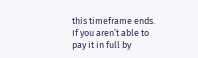this timeframe ends. If you aren’t able to pay it in full by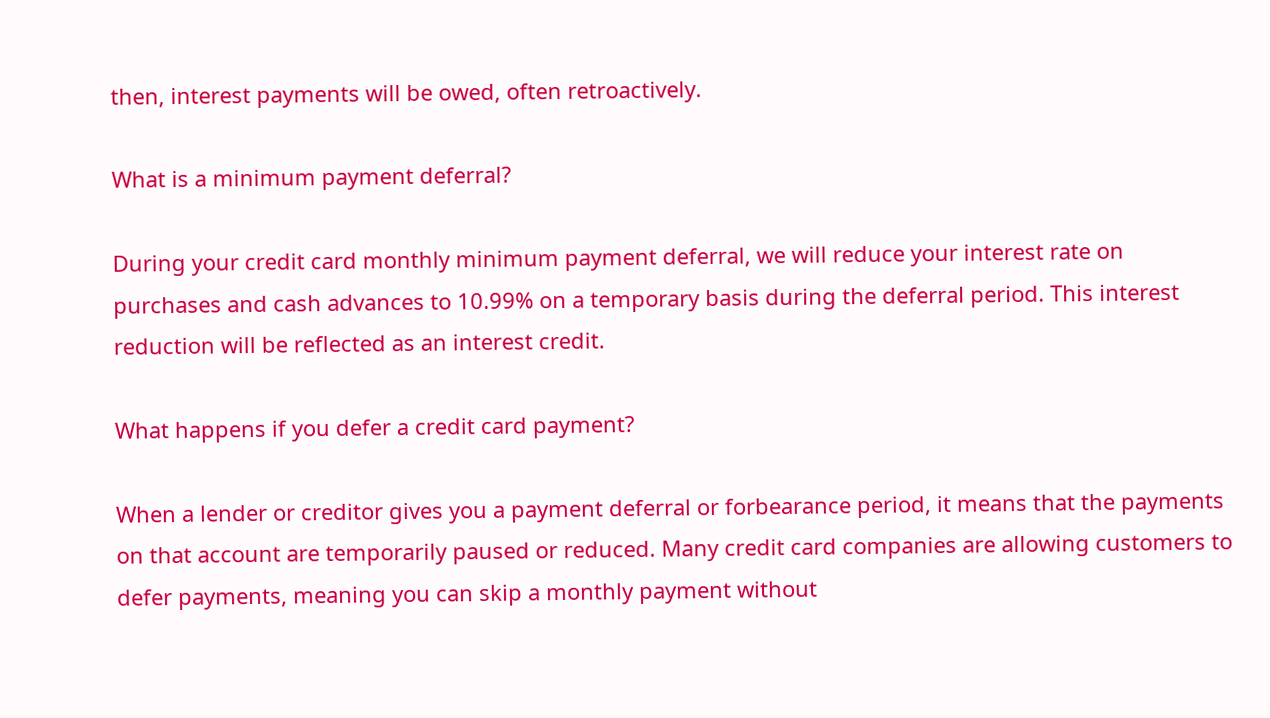then, interest payments will be owed, often retroactively.

What is a minimum payment deferral?

During your credit card monthly minimum payment deferral, we will reduce your interest rate on purchases and cash advances to 10.99% on a temporary basis during the deferral period. This interest reduction will be reflected as an interest credit.

What happens if you defer a credit card payment?

When a lender or creditor gives you a payment deferral or forbearance period, it means that the payments on that account are temporarily paused or reduced. Many credit card companies are allowing customers to defer payments, meaning you can skip a monthly payment without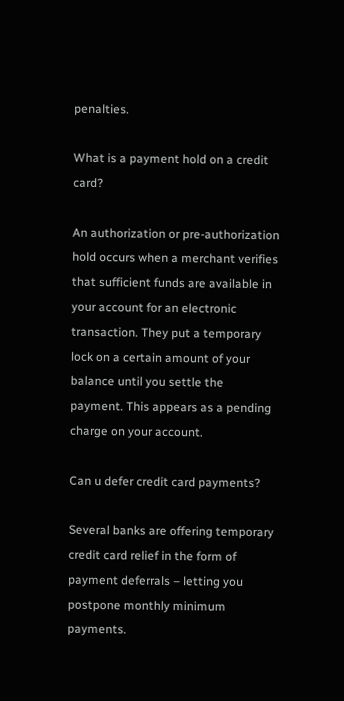penalties.

What is a payment hold on a credit card?

An authorization or pre-authorization hold occurs when a merchant verifies that sufficient funds are available in your account for an electronic transaction. They put a temporary lock on a certain amount of your balance until you settle the payment. This appears as a pending charge on your account.

Can u defer credit card payments?

Several banks are offering temporary credit card relief in the form of payment deferrals – letting you postpone monthly minimum payments.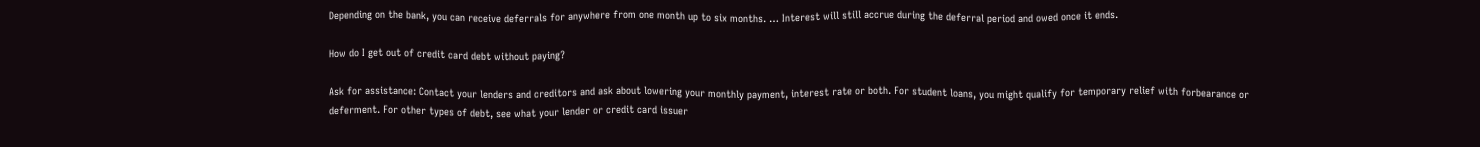Depending on the bank, you can receive deferrals for anywhere from one month up to six months. … Interest will still accrue during the deferral period and owed once it ends.

How do I get out of credit card debt without paying?

Ask for assistance: Contact your lenders and creditors and ask about lowering your monthly payment, interest rate or both. For student loans, you might qualify for temporary relief with forbearance or deferment. For other types of debt, see what your lender or credit card issuer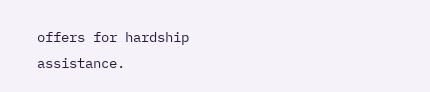offers for hardship assistance.